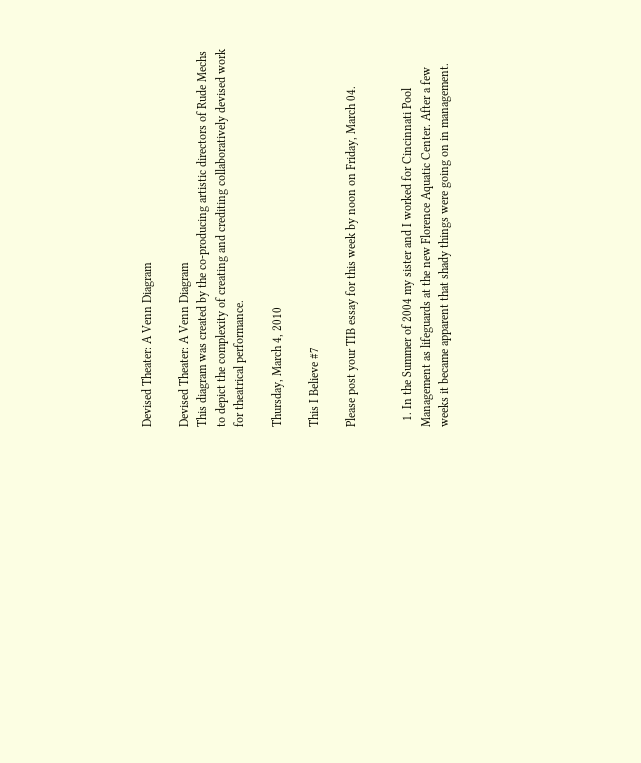Devised Theater: A Venn Diagram

Devised Theater: A Venn Diagram
This diagram was created by the co-producing artistic directors of Rude Mechs to depict the complexity of creating and crediting collaboratively devised work for theatrical performance.

Thursday, March 4, 2010

This I Believe #7

Please post your TIB essay for this week by noon on Friday, March 04.


  1. In the Summer of 2004 my sister and I worked for Cincinnati Pool Management as lifeguards at the new Florence Aquatic Center. After a few weeks it became apparent that shady things were going on in management.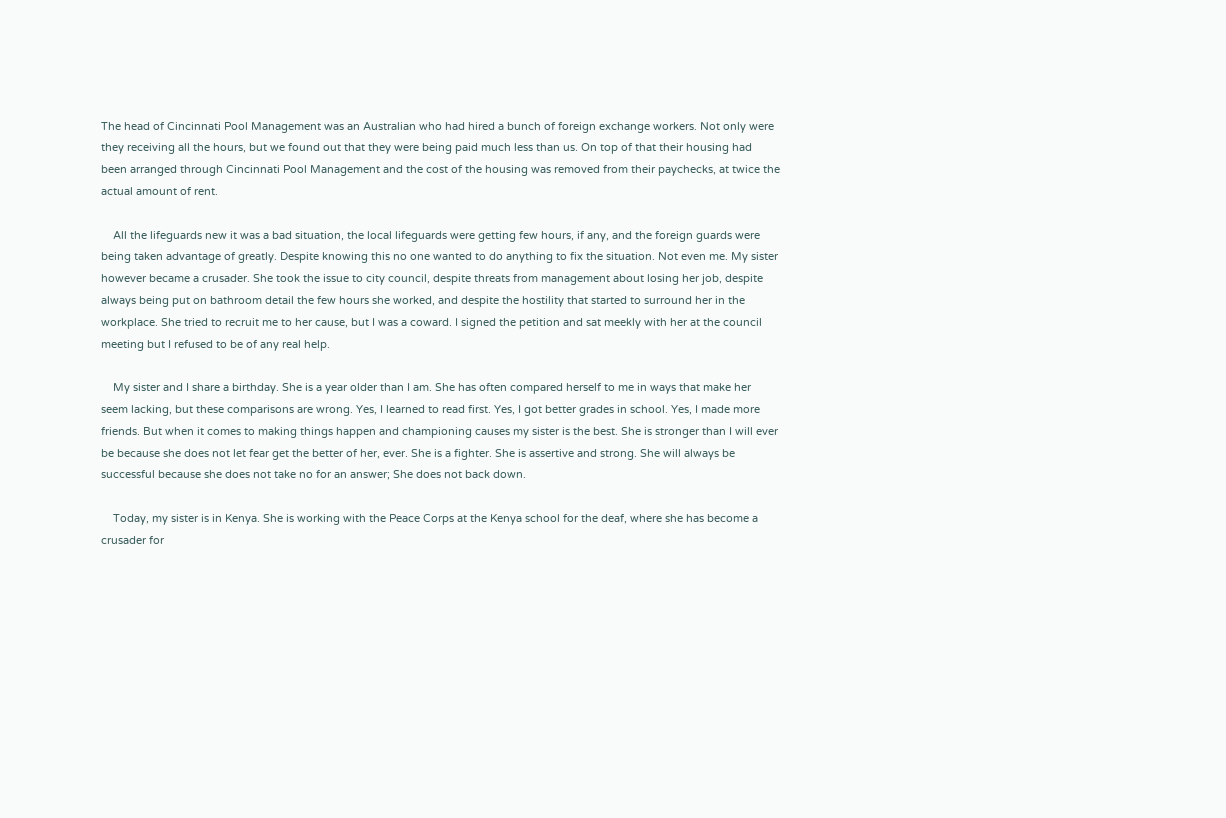The head of Cincinnati Pool Management was an Australian who had hired a bunch of foreign exchange workers. Not only were they receiving all the hours, but we found out that they were being paid much less than us. On top of that their housing had been arranged through Cincinnati Pool Management and the cost of the housing was removed from their paychecks, at twice the actual amount of rent.

    All the lifeguards new it was a bad situation, the local lifeguards were getting few hours, if any, and the foreign guards were being taken advantage of greatly. Despite knowing this no one wanted to do anything to fix the situation. Not even me. My sister however became a crusader. She took the issue to city council, despite threats from management about losing her job, despite always being put on bathroom detail the few hours she worked, and despite the hostility that started to surround her in the workplace. She tried to recruit me to her cause, but I was a coward. I signed the petition and sat meekly with her at the council meeting but I refused to be of any real help.

    My sister and I share a birthday. She is a year older than I am. She has often compared herself to me in ways that make her seem lacking, but these comparisons are wrong. Yes, I learned to read first. Yes, I got better grades in school. Yes, I made more friends. But when it comes to making things happen and championing causes my sister is the best. She is stronger than I will ever be because she does not let fear get the better of her, ever. She is a fighter. She is assertive and strong. She will always be successful because she does not take no for an answer; She does not back down.

    Today, my sister is in Kenya. She is working with the Peace Corps at the Kenya school for the deaf, where she has become a crusader for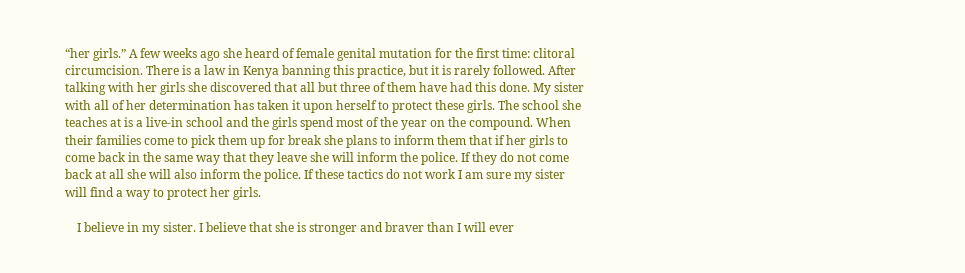“her girls.” A few weeks ago she heard of female genital mutation for the first time: clitoral circumcision. There is a law in Kenya banning this practice, but it is rarely followed. After talking with her girls she discovered that all but three of them have had this done. My sister with all of her determination has taken it upon herself to protect these girls. The school she teaches at is a live-in school and the girls spend most of the year on the compound. When their families come to pick them up for break she plans to inform them that if her girls to come back in the same way that they leave she will inform the police. If they do not come back at all she will also inform the police. If these tactics do not work I am sure my sister will find a way to protect her girls.

    I believe in my sister. I believe that she is stronger and braver than I will ever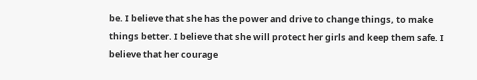be. I believe that she has the power and drive to change things, to make things better. I believe that she will protect her girls and keep them safe. I believe that her courage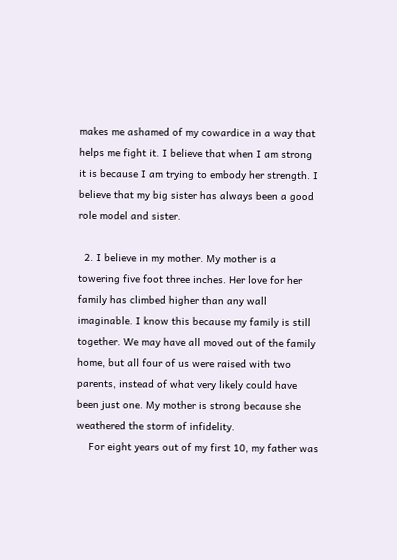makes me ashamed of my cowardice in a way that helps me fight it. I believe that when I am strong it is because I am trying to embody her strength. I believe that my big sister has always been a good role model and sister.

  2. I believe in my mother. My mother is a towering five foot three inches. Her love for her family has climbed higher than any wall imaginable. I know this because my family is still together. We may have all moved out of the family home, but all four of us were raised with two parents, instead of what very likely could have been just one. My mother is strong because she weathered the storm of infidelity.
    For eight years out of my first 10, my father was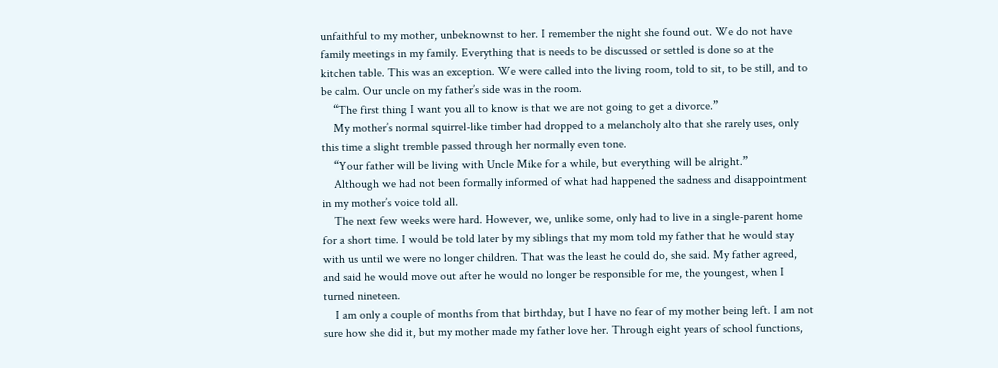unfaithful to my mother, unbeknownst to her. I remember the night she found out. We do not have family meetings in my family. Everything that is needs to be discussed or settled is done so at the kitchen table. This was an exception. We were called into the living room, told to sit, to be still, and to be calm. Our uncle on my father’s side was in the room.
    “The first thing I want you all to know is that we are not going to get a divorce.”
    My mother’s normal squirrel-like timber had dropped to a melancholy alto that she rarely uses, only this time a slight tremble passed through her normally even tone.
    “Your father will be living with Uncle Mike for a while, but everything will be alright.”
    Although we had not been formally informed of what had happened the sadness and disappointment in my mother’s voice told all.
    The next few weeks were hard. However, we, unlike some, only had to live in a single-parent home for a short time. I would be told later by my siblings that my mom told my father that he would stay with us until we were no longer children. That was the least he could do, she said. My father agreed, and said he would move out after he would no longer be responsible for me, the youngest, when I turned nineteen.
    I am only a couple of months from that birthday, but I have no fear of my mother being left. I am not sure how she did it, but my mother made my father love her. Through eight years of school functions,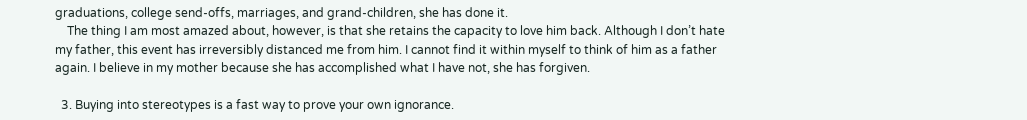graduations, college send-offs, marriages, and grand-children, she has done it.
    The thing I am most amazed about, however, is that she retains the capacity to love him back. Although I don’t hate my father, this event has irreversibly distanced me from him. I cannot find it within myself to think of him as a father again. I believe in my mother because she has accomplished what I have not, she has forgiven.

  3. Buying into stereotypes is a fast way to prove your own ignorance.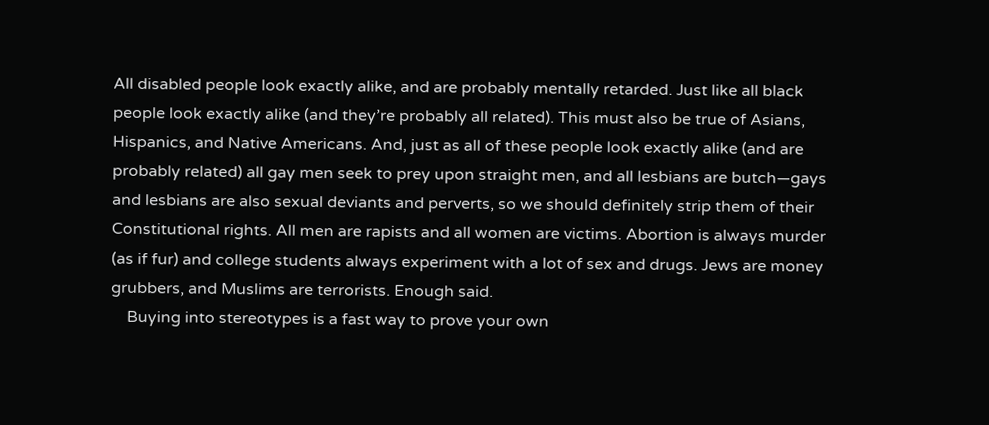All disabled people look exactly alike, and are probably mentally retarded. Just like all black people look exactly alike (and they’re probably all related). This must also be true of Asians, Hispanics, and Native Americans. And, just as all of these people look exactly alike (and are probably related) all gay men seek to prey upon straight men, and all lesbians are butch—gays and lesbians are also sexual deviants and perverts, so we should definitely strip them of their Constitutional rights. All men are rapists and all women are victims. Abortion is always murder (as if fur) and college students always experiment with a lot of sex and drugs. Jews are money grubbers, and Muslims are terrorists. Enough said.
    Buying into stereotypes is a fast way to prove your own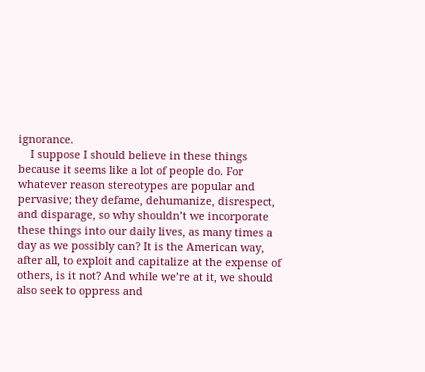ignorance.
    I suppose I should believe in these things because it seems like a lot of people do. For whatever reason stereotypes are popular and pervasive; they defame, dehumanize, disrespect, and disparage, so why shouldn’t we incorporate these things into our daily lives, as many times a day as we possibly can? It is the American way, after all, to exploit and capitalize at the expense of others, is it not? And while we’re at it, we should also seek to oppress and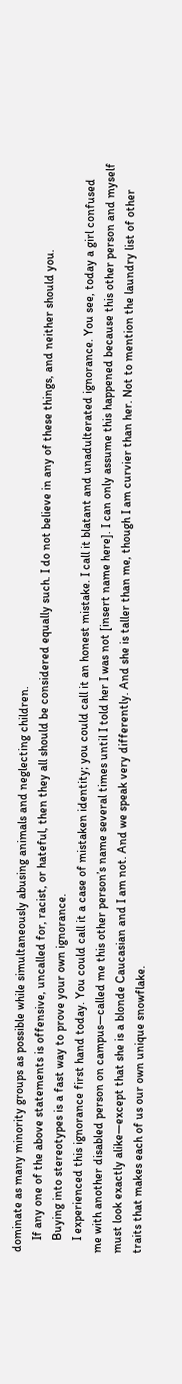dominate as many minority groups as possible while simultaneously abusing animals and neglecting children.
    If any one of the above statements is offensive, uncalled for, racist, or hateful, then they all should be considered equally such. I do not believe in any of these things, and neither should you.
    Buying into stereotypes is a fast way to prove your own ignorance.
    I experienced this ignorance first hand today. You could call it a case of mistaken identity; you could call it an honest mistake. I call it blatant and unadulterated ignorance. You see, today a girl confused me with another disabled person on campus—called me this other person’s name several times until I told her I was not [insert name here]. I can only assume this happened because this other person and myself must look exactly alike—except that she is a blonde Caucasian and I am not. And we speak very differently. And she is taller than me, though I am curvier than her. Not to mention the laundry list of other traits that makes each of us our own unique snowflake.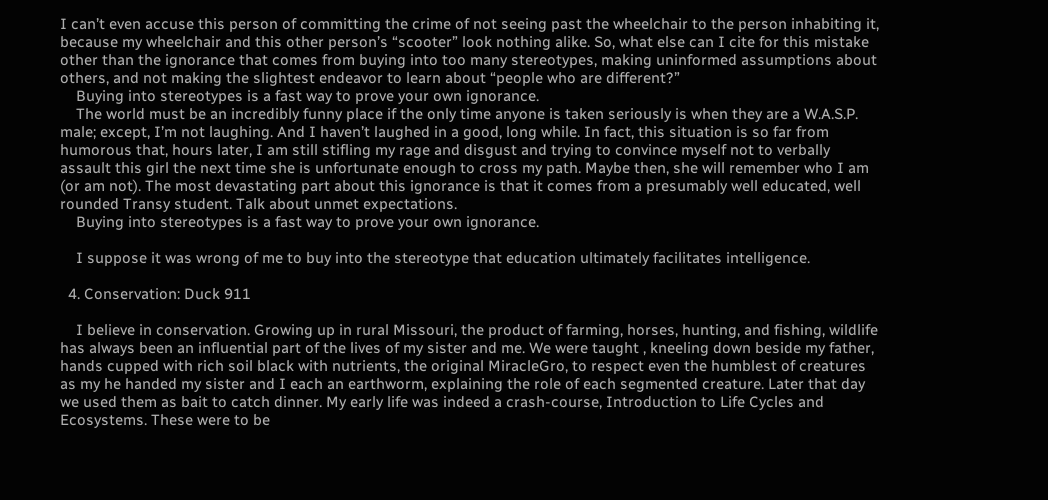I can’t even accuse this person of committing the crime of not seeing past the wheelchair to the person inhabiting it, because my wheelchair and this other person’s “scooter” look nothing alike. So, what else can I cite for this mistake other than the ignorance that comes from buying into too many stereotypes, making uninformed assumptions about others, and not making the slightest endeavor to learn about “people who are different?”
    Buying into stereotypes is a fast way to prove your own ignorance.
    The world must be an incredibly funny place if the only time anyone is taken seriously is when they are a W.A.S.P. male; except, I’m not laughing. And I haven’t laughed in a good, long while. In fact, this situation is so far from humorous that, hours later, I am still stifling my rage and disgust and trying to convince myself not to verbally assault this girl the next time she is unfortunate enough to cross my path. Maybe then, she will remember who I am (or am not). The most devastating part about this ignorance is that it comes from a presumably well educated, well rounded Transy student. Talk about unmet expectations.
    Buying into stereotypes is a fast way to prove your own ignorance.

    I suppose it was wrong of me to buy into the stereotype that education ultimately facilitates intelligence.

  4. Conservation: Duck 911

    I believe in conservation. Growing up in rural Missouri, the product of farming, horses, hunting, and fishing, wildlife has always been an influential part of the lives of my sister and me. We were taught , kneeling down beside my father, hands cupped with rich soil black with nutrients, the original MiracleGro, to respect even the humblest of creatures as my he handed my sister and I each an earthworm, explaining the role of each segmented creature. Later that day we used them as bait to catch dinner. My early life was indeed a crash-course, Introduction to Life Cycles and Ecosystems. These were to be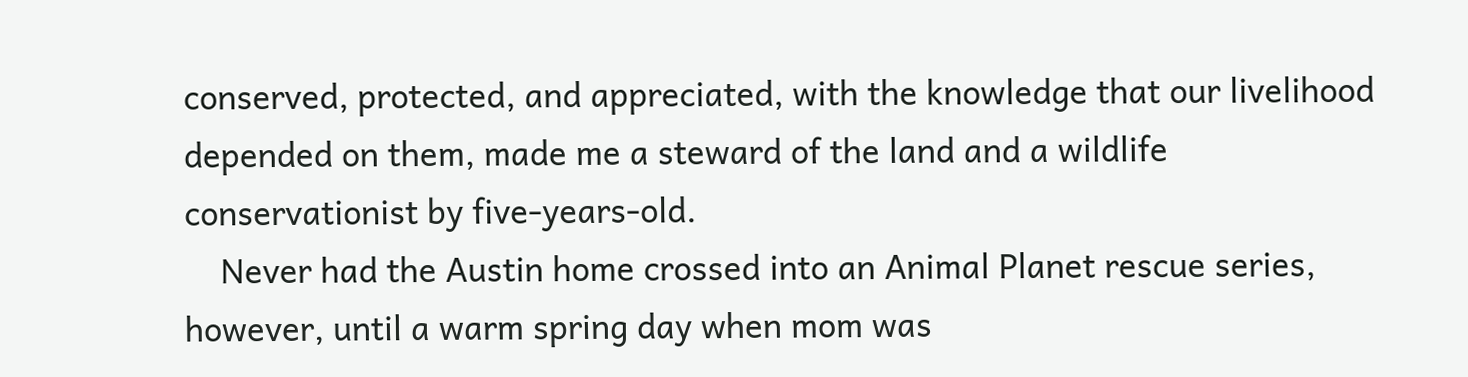conserved, protected, and appreciated, with the knowledge that our livelihood depended on them, made me a steward of the land and a wildlife conservationist by five-years-old.
    Never had the Austin home crossed into an Animal Planet rescue series, however, until a warm spring day when mom was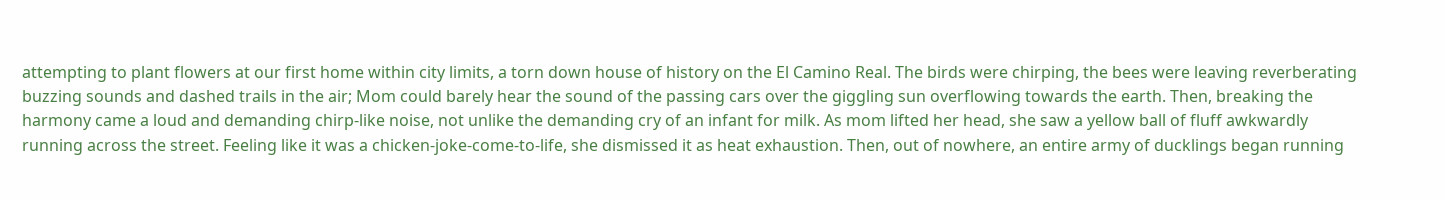attempting to plant flowers at our first home within city limits, a torn down house of history on the El Camino Real. The birds were chirping, the bees were leaving reverberating buzzing sounds and dashed trails in the air; Mom could barely hear the sound of the passing cars over the giggling sun overflowing towards the earth. Then, breaking the harmony came a loud and demanding chirp-like noise, not unlike the demanding cry of an infant for milk. As mom lifted her head, she saw a yellow ball of fluff awkwardly running across the street. Feeling like it was a chicken-joke-come-to-life, she dismissed it as heat exhaustion. Then, out of nowhere, an entire army of ducklings began running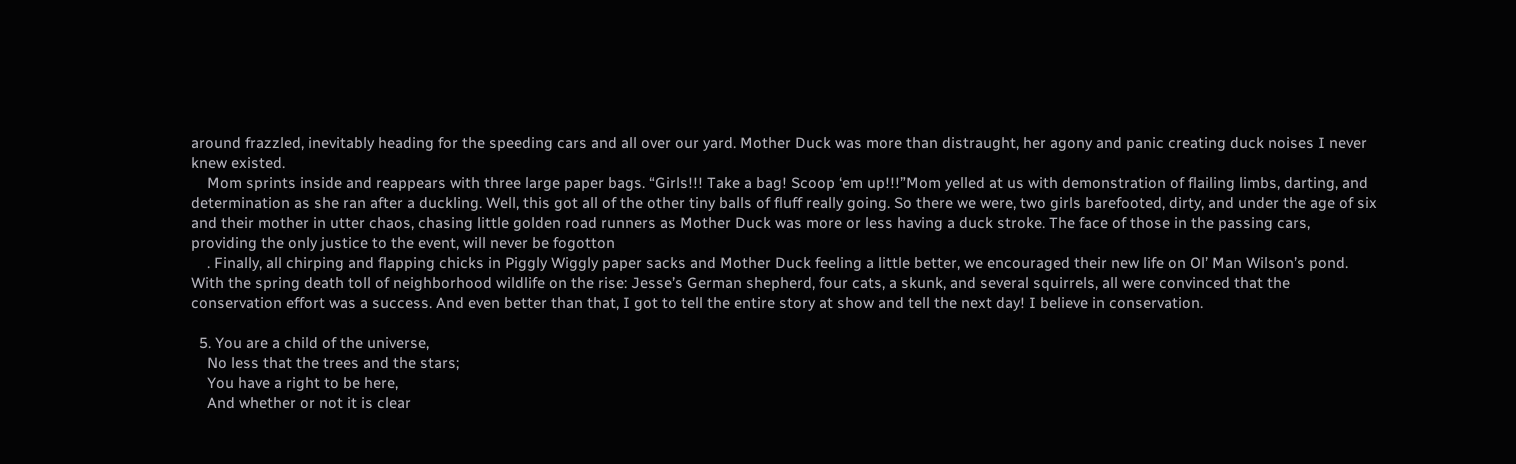around frazzled, inevitably heading for the speeding cars and all over our yard. Mother Duck was more than distraught, her agony and panic creating duck noises I never knew existed.
    Mom sprints inside and reappears with three large paper bags. “Girls!!! Take a bag! Scoop ‘em up!!!”Mom yelled at us with demonstration of flailing limbs, darting, and determination as she ran after a duckling. Well, this got all of the other tiny balls of fluff really going. So there we were, two girls barefooted, dirty, and under the age of six and their mother in utter chaos, chasing little golden road runners as Mother Duck was more or less having a duck stroke. The face of those in the passing cars, providing the only justice to the event, will never be fogotton
    . Finally, all chirping and flapping chicks in Piggly Wiggly paper sacks and Mother Duck feeling a little better, we encouraged their new life on Ol’ Man Wilson’s pond. With the spring death toll of neighborhood wildlife on the rise: Jesse’s German shepherd, four cats, a skunk, and several squirrels, all were convinced that the conservation effort was a success. And even better than that, I got to tell the entire story at show and tell the next day! I believe in conservation.

  5. You are a child of the universe,
    No less that the trees and the stars;
    You have a right to be here,
    And whether or not it is clear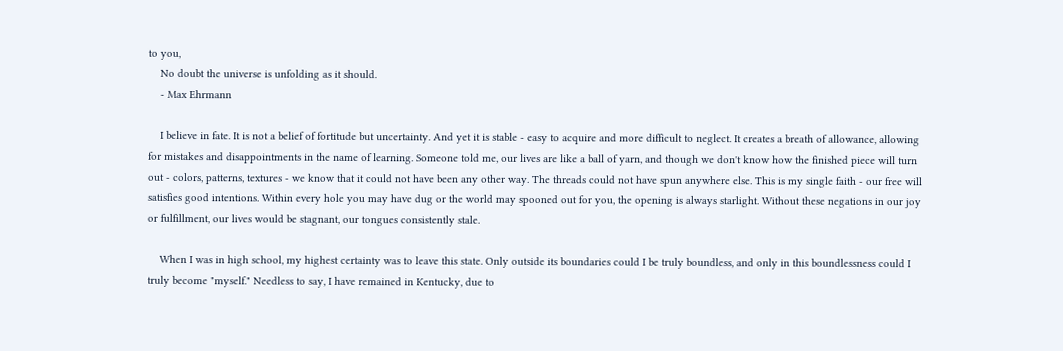to you,
    No doubt the universe is unfolding as it should.
    - Max Ehrmann

    I believe in fate. It is not a belief of fortitude but uncertainty. And yet it is stable - easy to acquire and more difficult to neglect. It creates a breath of allowance, allowing for mistakes and disappointments in the name of learning. Someone told me, our lives are like a ball of yarn, and though we don't know how the finished piece will turn out - colors, patterns, textures - we know that it could not have been any other way. The threads could not have spun anywhere else. This is my single faith - our free will satisfies good intentions. Within every hole you may have dug or the world may spooned out for you, the opening is always starlight. Without these negations in our joy or fulfillment, our lives would be stagnant, our tongues consistently stale.

    When I was in high school, my highest certainty was to leave this state. Only outside its boundaries could I be truly boundless, and only in this boundlessness could I truly become "myself." Needless to say, I have remained in Kentucky, due to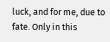luck, and for me, due to fate. Only in this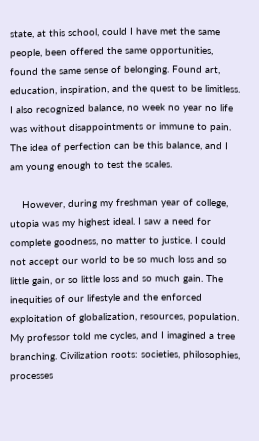state, at this school, could I have met the same people, been offered the same opportunities, found the same sense of belonging. Found art, education, inspiration, and the quest to be limitless. I also recognized balance, no week no year no life was without disappointments or immune to pain. The idea of perfection can be this balance, and I am young enough to test the scales.

    However, during my freshman year of college, utopia was my highest ideal. I saw a need for complete goodness, no matter to justice. I could not accept our world to be so much loss and so little gain, or so little loss and so much gain. The inequities of our lifestyle and the enforced exploitation of globalization, resources, population. My professor told me cycles, and I imagined a tree branching. Civilization roots: societies, philosophies, processes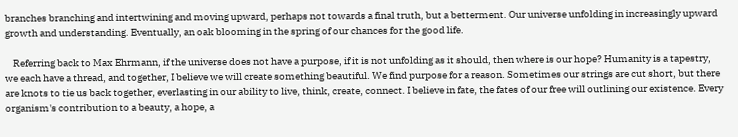branches branching and intertwining and moving upward, perhaps not towards a final truth, but a betterment. Our universe unfolding in increasingly upward growth and understanding. Eventually, an oak blooming in the spring of our chances for the good life.

    Referring back to Max Ehrmann, if the universe does not have a purpose, if it is not unfolding as it should, then where is our hope? Humanity is a tapestry, we each have a thread, and together, I believe we will create something beautiful. We find purpose for a reason. Sometimes our strings are cut short, but there are knots to tie us back together, everlasting in our ability to live, think, create, connect. I believe in fate, the fates of our free will outlining our existence. Every organism's contribution to a beauty, a hope, a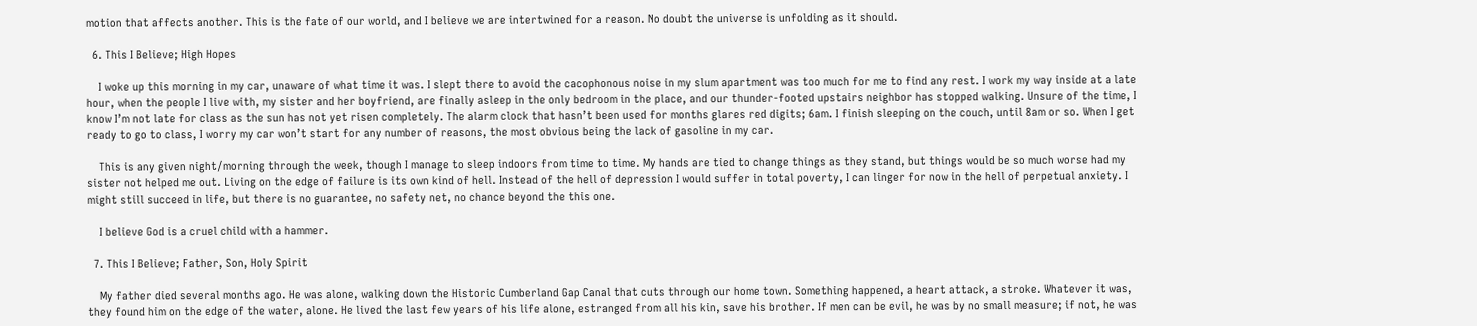motion that affects another. This is the fate of our world, and I believe we are intertwined for a reason. No doubt the universe is unfolding as it should.

  6. This I Believe; High Hopes

    I woke up this morning in my car, unaware of what time it was. I slept there to avoid the cacophonous noise in my slum apartment was too much for me to find any rest. I work my way inside at a late hour, when the people I live with, my sister and her boyfriend, are finally asleep in the only bedroom in the place, and our thunder-footed upstairs neighbor has stopped walking. Unsure of the time, I know I’m not late for class as the sun has not yet risen completely. The alarm clock that hasn’t been used for months glares red digits; 6am. I finish sleeping on the couch, until 8am or so. When I get ready to go to class, I worry my car won’t start for any number of reasons, the most obvious being the lack of gasoline in my car.

    This is any given night/morning through the week, though I manage to sleep indoors from time to time. My hands are tied to change things as they stand, but things would be so much worse had my sister not helped me out. Living on the edge of failure is its own kind of hell. Instead of the hell of depression I would suffer in total poverty, I can linger for now in the hell of perpetual anxiety. I might still succeed in life, but there is no guarantee, no safety net, no chance beyond the this one.

    I believe God is a cruel child with a hammer.

  7. This I Believe; Father, Son, Holy Spirit

    My father died several months ago. He was alone, walking down the Historic Cumberland Gap Canal that cuts through our home town. Something happened, a heart attack, a stroke. Whatever it was, they found him on the edge of the water, alone. He lived the last few years of his life alone, estranged from all his kin, save his brother. If men can be evil, he was by no small measure; if not, he was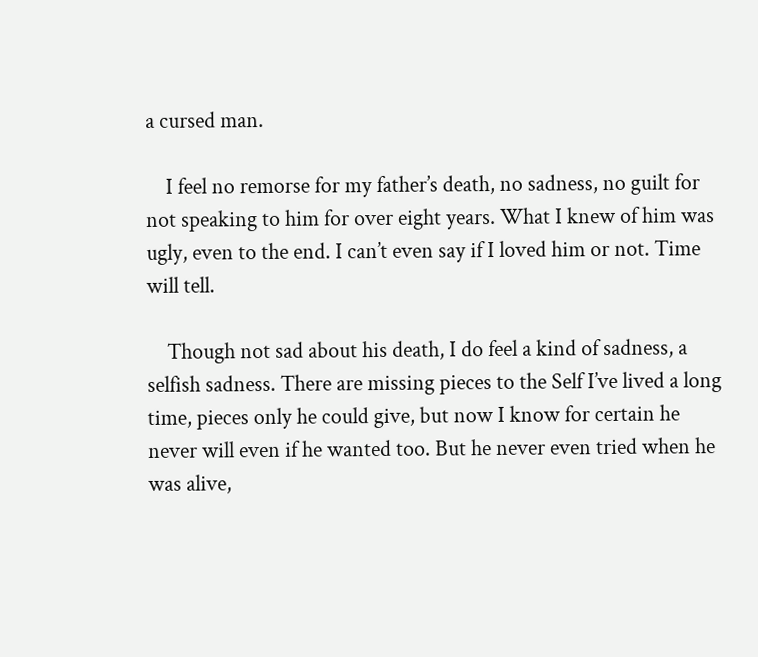a cursed man.

    I feel no remorse for my father’s death, no sadness, no guilt for not speaking to him for over eight years. What I knew of him was ugly, even to the end. I can’t even say if I loved him or not. Time will tell.

    Though not sad about his death, I do feel a kind of sadness, a selfish sadness. There are missing pieces to the Self I’ve lived a long time, pieces only he could give, but now I know for certain he never will even if he wanted too. But he never even tried when he was alive,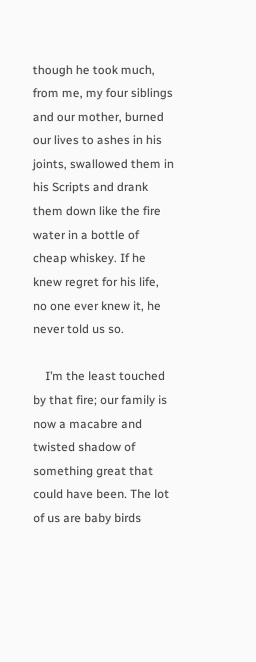though he took much, from me, my four siblings and our mother, burned our lives to ashes in his joints, swallowed them in his Scripts and drank them down like the fire water in a bottle of cheap whiskey. If he knew regret for his life, no one ever knew it, he never told us so.

    I’m the least touched by that fire; our family is now a macabre and twisted shadow of something great that could have been. The lot of us are baby birds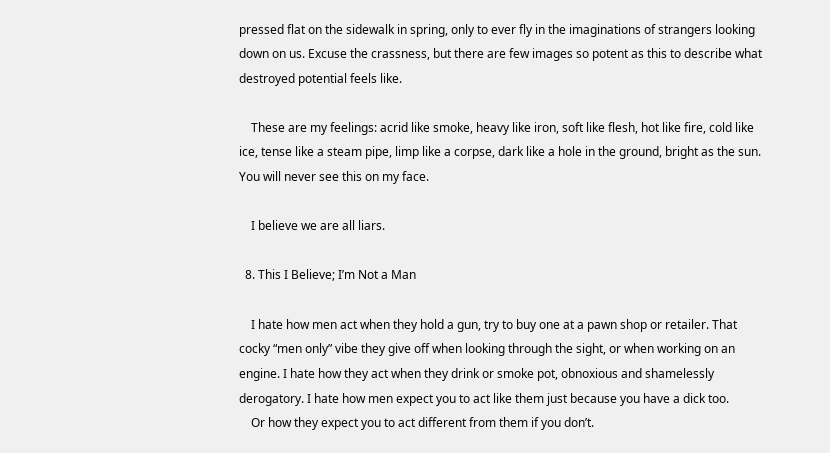pressed flat on the sidewalk in spring, only to ever fly in the imaginations of strangers looking down on us. Excuse the crassness, but there are few images so potent as this to describe what destroyed potential feels like.

    These are my feelings: acrid like smoke, heavy like iron, soft like flesh, hot like fire, cold like ice, tense like a steam pipe, limp like a corpse, dark like a hole in the ground, bright as the sun. You will never see this on my face.

    I believe we are all liars.

  8. This I Believe; I’m Not a Man

    I hate how men act when they hold a gun, try to buy one at a pawn shop or retailer. That cocky “men only” vibe they give off when looking through the sight, or when working on an engine. I hate how they act when they drink or smoke pot, obnoxious and shamelessly derogatory. I hate how men expect you to act like them just because you have a dick too.
    Or how they expect you to act different from them if you don’t.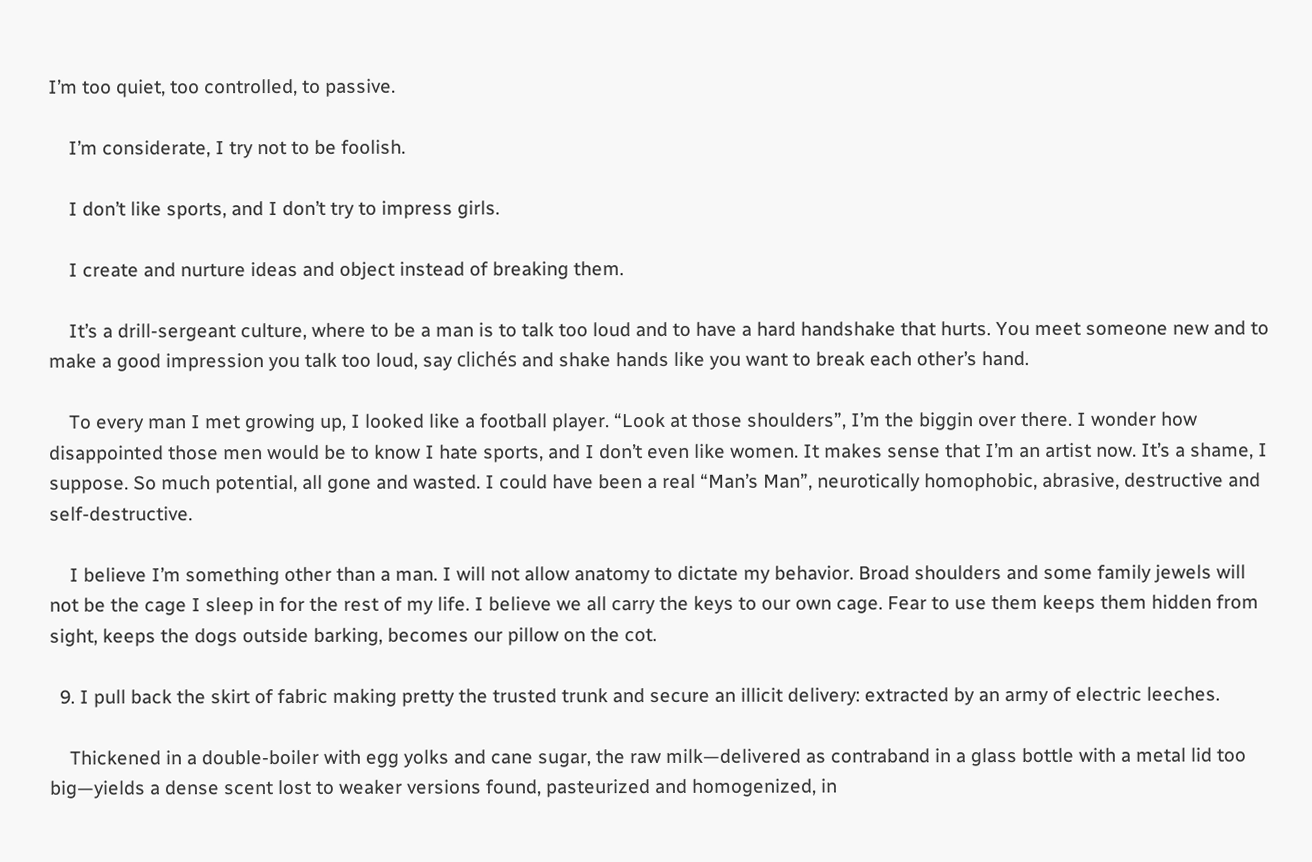I’m too quiet, too controlled, to passive.

    I’m considerate, I try not to be foolish.

    I don’t like sports, and I don’t try to impress girls.

    I create and nurture ideas and object instead of breaking them.

    It’s a drill-sergeant culture, where to be a man is to talk too loud and to have a hard handshake that hurts. You meet someone new and to make a good impression you talk too loud, say clichés and shake hands like you want to break each other’s hand.

    To every man I met growing up, I looked like a football player. “Look at those shoulders”, I’m the biggin over there. I wonder how disappointed those men would be to know I hate sports, and I don’t even like women. It makes sense that I’m an artist now. It’s a shame, I suppose. So much potential, all gone and wasted. I could have been a real “Man’s Man”, neurotically homophobic, abrasive, destructive and self-destructive.

    I believe I’m something other than a man. I will not allow anatomy to dictate my behavior. Broad shoulders and some family jewels will not be the cage I sleep in for the rest of my life. I believe we all carry the keys to our own cage. Fear to use them keeps them hidden from sight, keeps the dogs outside barking, becomes our pillow on the cot.

  9. I pull back the skirt of fabric making pretty the trusted trunk and secure an illicit delivery: extracted by an army of electric leeches.

    Thickened in a double-boiler with egg yolks and cane sugar, the raw milk—delivered as contraband in a glass bottle with a metal lid too big—yields a dense scent lost to weaker versions found, pasteurized and homogenized, in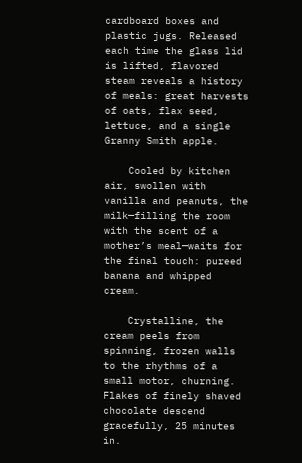cardboard boxes and plastic jugs. Released each time the glass lid is lifted, flavored steam reveals a history of meals: great harvests of oats, flax seed, lettuce, and a single Granny Smith apple.

    Cooled by kitchen air, swollen with vanilla and peanuts, the milk—filling the room with the scent of a mother’s meal—waits for the final touch: pureed banana and whipped cream.

    Crystalline, the cream peels from spinning, frozen walls to the rhythms of a small motor, churning. Flakes of finely shaved chocolate descend gracefully, 25 minutes in.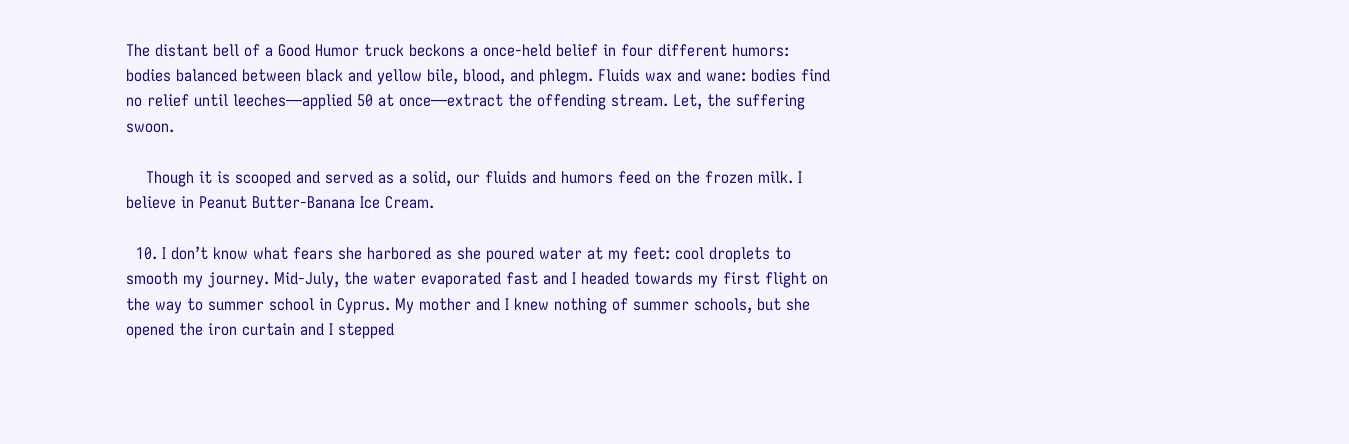The distant bell of a Good Humor truck beckons a once-held belief in four different humors: bodies balanced between black and yellow bile, blood, and phlegm. Fluids wax and wane: bodies find no relief until leeches—applied 50 at once—extract the offending stream. Let, the suffering swoon.

    Though it is scooped and served as a solid, our fluids and humors feed on the frozen milk. I believe in Peanut Butter-Banana Ice Cream.

  10. I don’t know what fears she harbored as she poured water at my feet: cool droplets to smooth my journey. Mid-July, the water evaporated fast and I headed towards my first flight on the way to summer school in Cyprus. My mother and I knew nothing of summer schools, but she opened the iron curtain and I stepped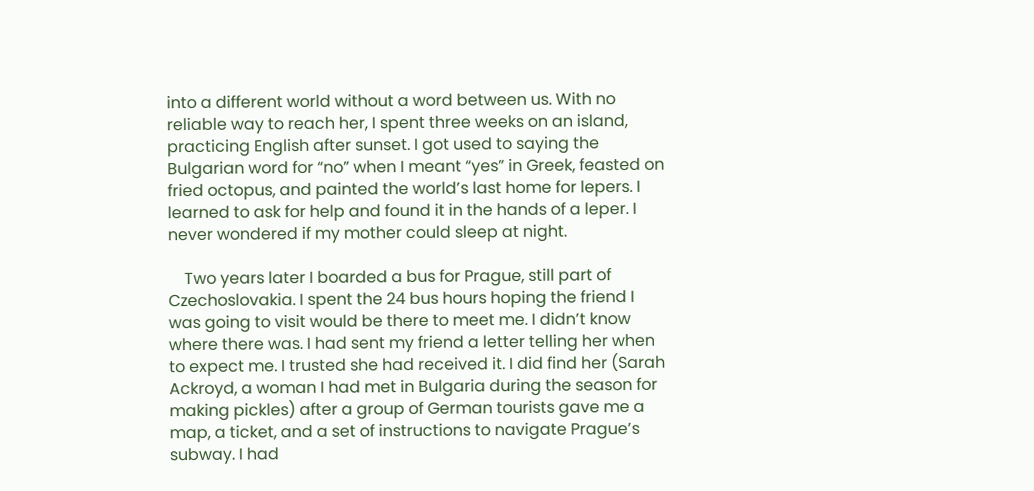into a different world without a word between us. With no reliable way to reach her, I spent three weeks on an island, practicing English after sunset. I got used to saying the Bulgarian word for “no” when I meant “yes” in Greek, feasted on fried octopus, and painted the world’s last home for lepers. I learned to ask for help and found it in the hands of a leper. I never wondered if my mother could sleep at night.

    Two years later I boarded a bus for Prague, still part of Czechoslovakia. I spent the 24 bus hours hoping the friend I was going to visit would be there to meet me. I didn’t know where there was. I had sent my friend a letter telling her when to expect me. I trusted she had received it. I did find her (Sarah Ackroyd, a woman I had met in Bulgaria during the season for making pickles) after a group of German tourists gave me a map, a ticket, and a set of instructions to navigate Prague’s subway. I had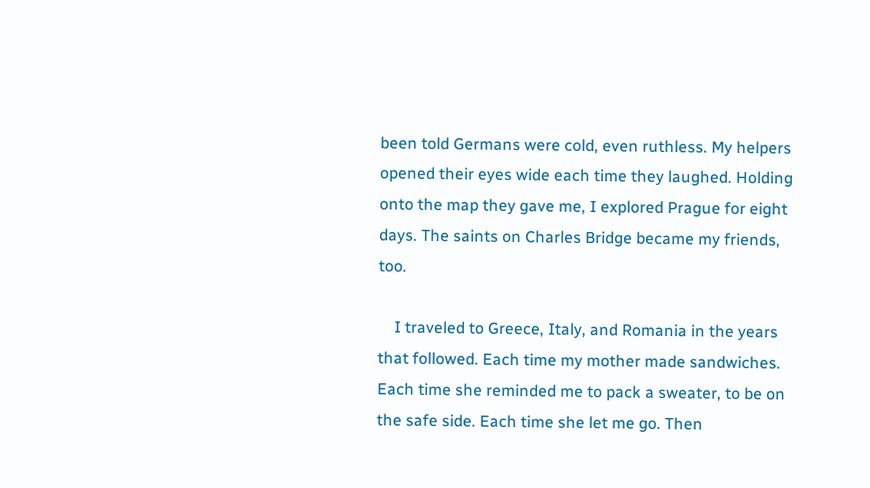been told Germans were cold, even ruthless. My helpers opened their eyes wide each time they laughed. Holding onto the map they gave me, I explored Prague for eight days. The saints on Charles Bridge became my friends, too.

    I traveled to Greece, Italy, and Romania in the years that followed. Each time my mother made sandwiches. Each time she reminded me to pack a sweater, to be on the safe side. Each time she let me go. Then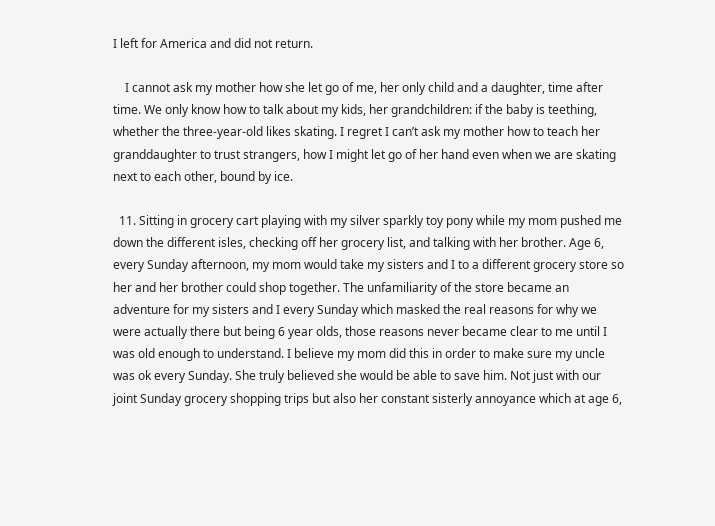I left for America and did not return.

    I cannot ask my mother how she let go of me, her only child and a daughter, time after time. We only know how to talk about my kids, her grandchildren: if the baby is teething, whether the three-year-old likes skating. I regret I can’t ask my mother how to teach her granddaughter to trust strangers, how I might let go of her hand even when we are skating next to each other, bound by ice.

  11. Sitting in grocery cart playing with my silver sparkly toy pony while my mom pushed me down the different isles, checking off her grocery list, and talking with her brother. Age 6, every Sunday afternoon, my mom would take my sisters and I to a different grocery store so her and her brother could shop together. The unfamiliarity of the store became an adventure for my sisters and I every Sunday which masked the real reasons for why we were actually there but being 6 year olds, those reasons never became clear to me until I was old enough to understand. I believe my mom did this in order to make sure my uncle was ok every Sunday. She truly believed she would be able to save him. Not just with our joint Sunday grocery shopping trips but also her constant sisterly annoyance which at age 6,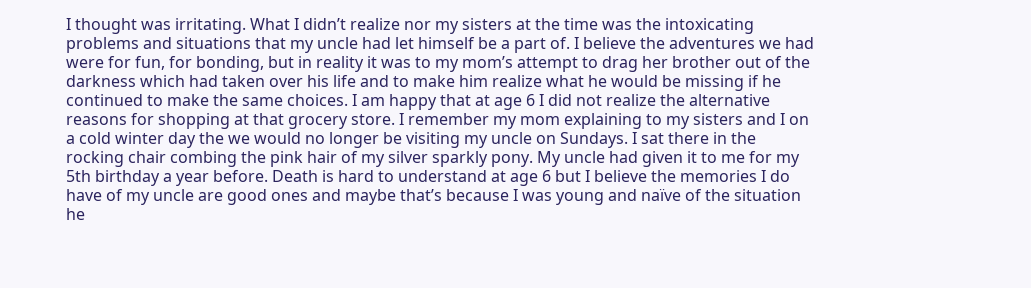I thought was irritating. What I didn’t realize nor my sisters at the time was the intoxicating problems and situations that my uncle had let himself be a part of. I believe the adventures we had were for fun, for bonding, but in reality it was to my mom’s attempt to drag her brother out of the darkness which had taken over his life and to make him realize what he would be missing if he continued to make the same choices. I am happy that at age 6 I did not realize the alternative reasons for shopping at that grocery store. I remember my mom explaining to my sisters and I on a cold winter day the we would no longer be visiting my uncle on Sundays. I sat there in the rocking chair combing the pink hair of my silver sparkly pony. My uncle had given it to me for my 5th birthday a year before. Death is hard to understand at age 6 but I believe the memories I do have of my uncle are good ones and maybe that’s because I was young and naïve of the situation he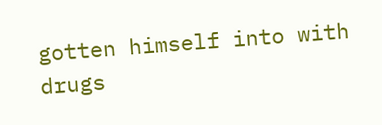gotten himself into with drugs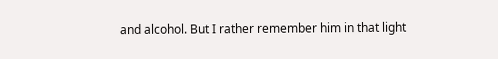and alcohol. But I rather remember him in that light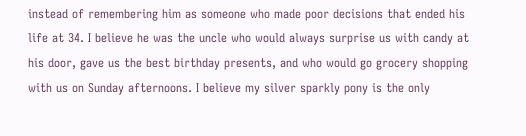instead of remembering him as someone who made poor decisions that ended his life at 34. I believe he was the uncle who would always surprise us with candy at his door, gave us the best birthday presents, and who would go grocery shopping with us on Sunday afternoons. I believe my silver sparkly pony is the only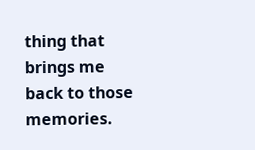thing that brings me back to those memories.